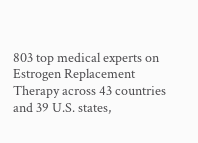803 top medical experts on Estrogen Replacement Therapy across 43 countries and 39 U.S. states,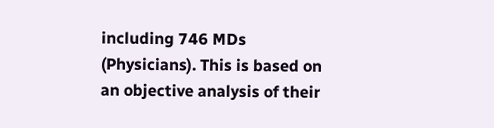including 746 MDs (Physicians). This is based on an objective analysis of their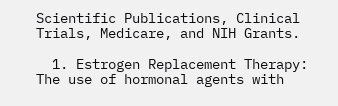Scientific Publications, Clinical Trials, Medicare, and NIH Grants.

  1. Estrogen Replacement Therapy: The use of hormonal agents with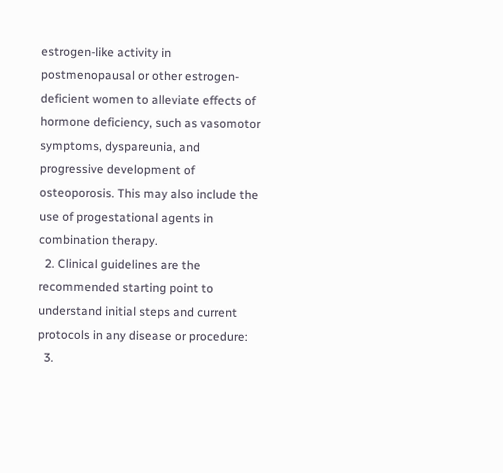estrogen-like activity in postmenopausal or other estrogen-deficient women to alleviate effects of hormone deficiency, such as vasomotor symptoms, dyspareunia, and progressive development of osteoporosis. This may also include the use of progestational agents in combination therapy.
  2. Clinical guidelines are the recommended starting point to understand initial steps and current protocols in any disease or procedure:
  3.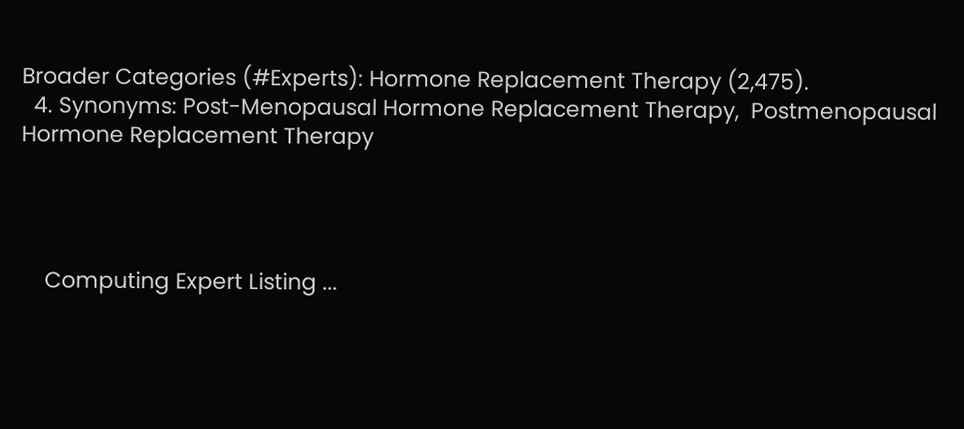Broader Categories (#Experts): Hormone Replacement Therapy (2,475).
  4. Synonyms: Post-Menopausal Hormone Replacement Therapy,  Postmenopausal Hormone Replacement Therapy




    Computing Expert Listing ...